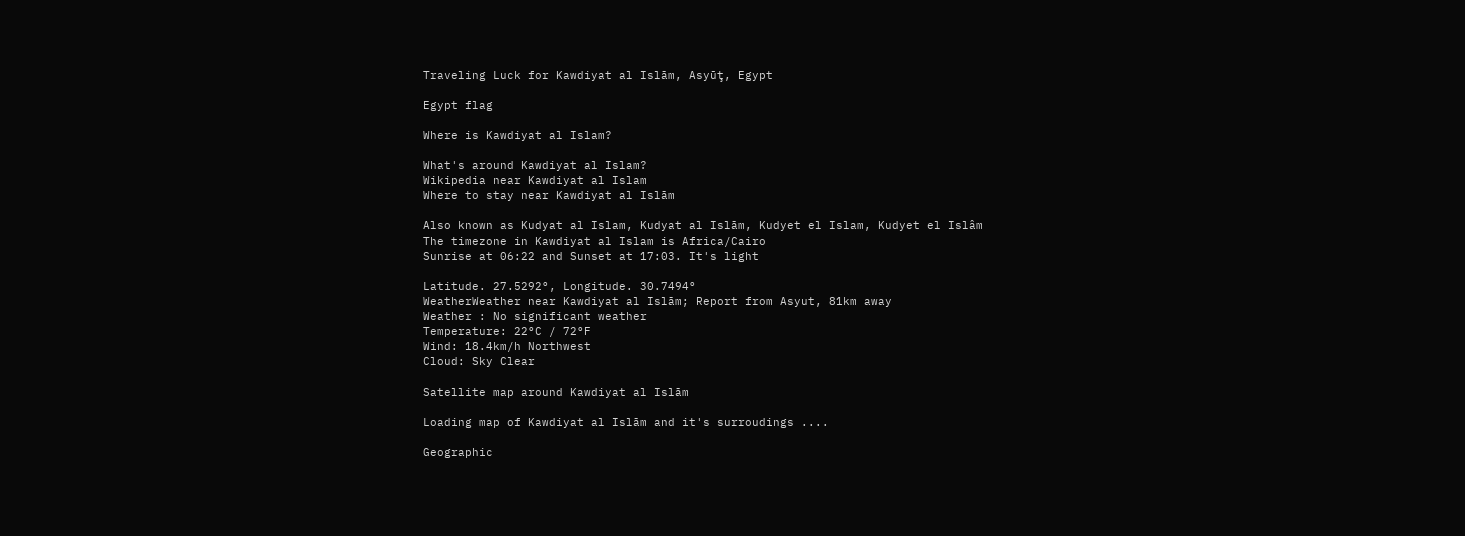Traveling Luck for Kawdiyat al Islām, Asyūţ, Egypt

Egypt flag

Where is Kawdiyat al Islam?

What's around Kawdiyat al Islam?
Wikipedia near Kawdiyat al Islam
Where to stay near Kawdiyat al Islām

Also known as Kudyat al Islam, Kudyat al Islām, Kudyet el Islam, Kudyet el Islâm
The timezone in Kawdiyat al Islam is Africa/Cairo
Sunrise at 06:22 and Sunset at 17:03. It's light

Latitude. 27.5292°, Longitude. 30.7494°
WeatherWeather near Kawdiyat al Islām; Report from Asyut, 81km away
Weather : No significant weather
Temperature: 22°C / 72°F
Wind: 18.4km/h Northwest
Cloud: Sky Clear

Satellite map around Kawdiyat al Islām

Loading map of Kawdiyat al Islām and it's surroudings ....

Geographic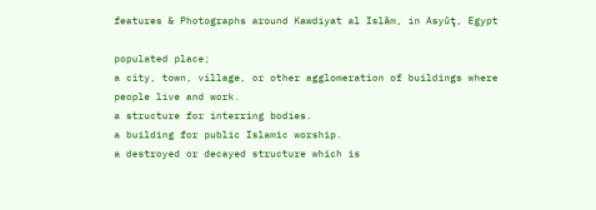features & Photographs around Kawdiyat al Islām, in Asyūţ, Egypt

populated place;
a city, town, village, or other agglomeration of buildings where people live and work.
a structure for interring bodies.
a building for public Islamic worship.
a destroyed or decayed structure which is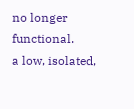no longer functional.
a low, isolated,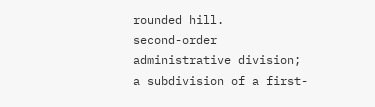rounded hill.
second-order administrative division;
a subdivision of a first-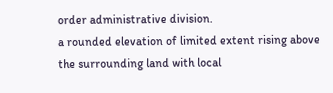order administrative division.
a rounded elevation of limited extent rising above the surrounding land with local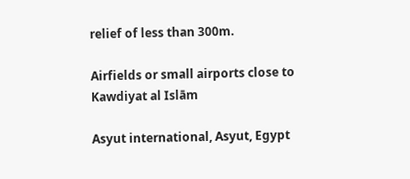relief of less than 300m.

Airfields or small airports close to Kawdiyat al Islām

Asyut international, Asyut, Egypt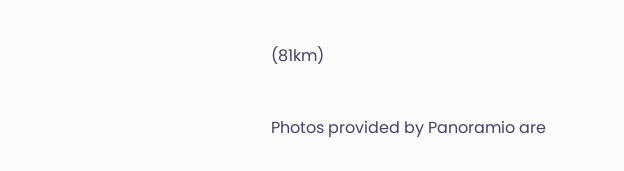(81km)

Photos provided by Panoramio are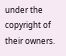under the copyright of their owners.